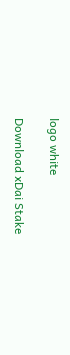logo white

Download xDai Stake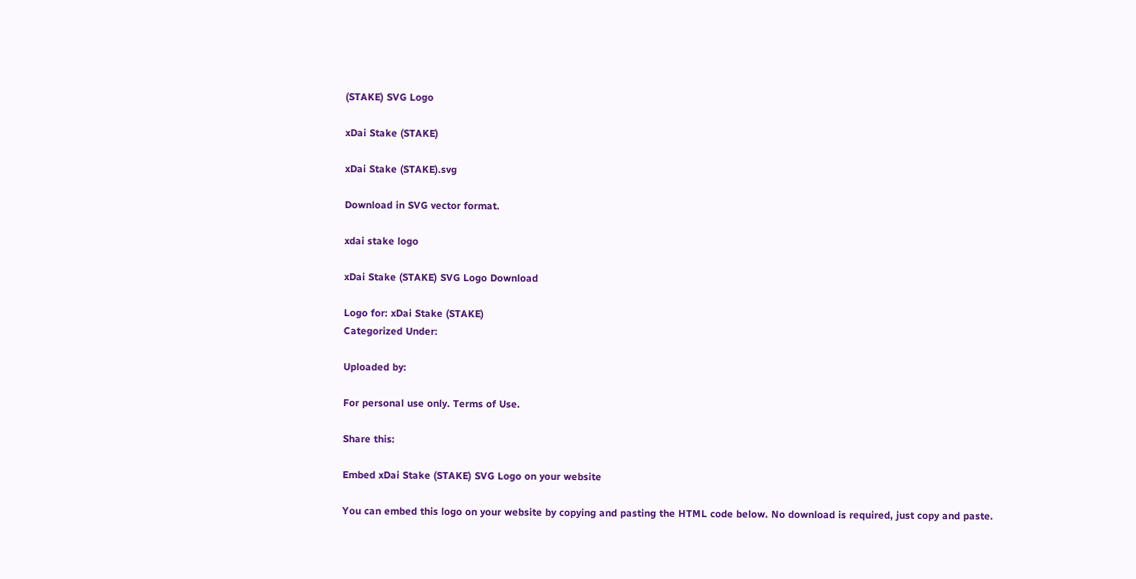(STAKE) SVG Logo

xDai Stake (STAKE)

xDai Stake (STAKE).svg

Download in SVG vector format.

xdai stake logo

xDai Stake (STAKE) SVG Logo Download

Logo for: xDai Stake (STAKE)
Categorized Under:

Uploaded by:

For personal use only. Terms of Use.

Share this:

Embed xDai Stake (STAKE) SVG Logo on your website

You can embed this logo on your website by copying and pasting the HTML code below. No download is required, just copy and paste.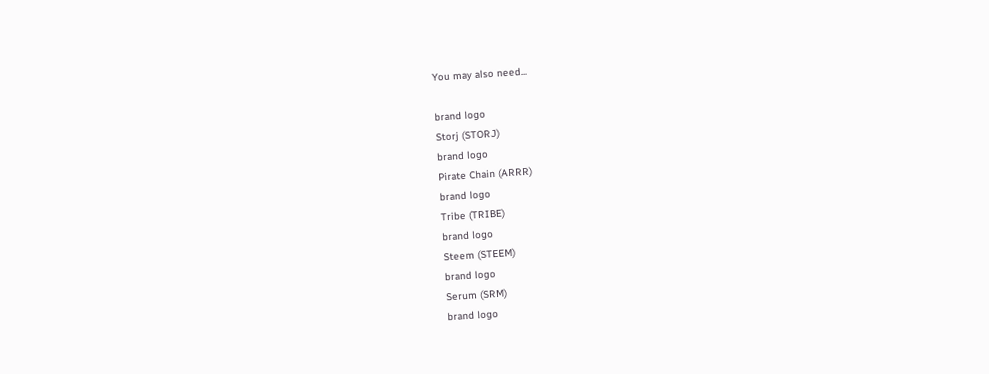You may also need...

brand logo
Storj (STORJ)
brand logo
Pirate Chain (ARRR)
brand logo
Tribe (TRIBE)
brand logo
Steem (STEEM)
brand logo
Serum (SRM)
brand logo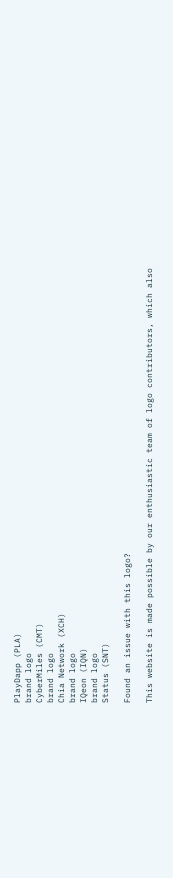PlayDapp (PLA)
brand logo
CyberMiles (CMT)
brand logo
Chia Network (XCH)
brand logo
IQeon (IQN)
brand logo
Status (SNT)

Found an issue with this logo?

This website is made possible by our enthusiastic team of logo contributors, which also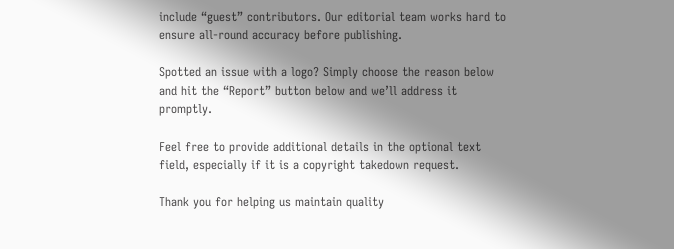include “guest” contributors. Our editorial team works hard to ensure all-round accuracy before publishing.

Spotted an issue with a logo? Simply choose the reason below and hit the “Report” button below and we’ll address it promptly.

Feel free to provide additional details in the optional text field, especially if it is a copyright takedown request.

Thank you for helping us maintain quality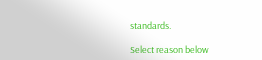standards.

Select reason below